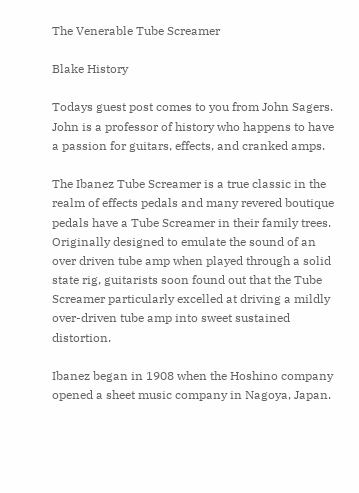The Venerable Tube Screamer

Blake History

Todays guest post comes to you from John Sagers. John is a professor of history who happens to have a passion for guitars, effects, and cranked amps.

The Ibanez Tube Screamer is a true classic in the realm of effects pedals and many revered boutique pedals have a Tube Screamer in their family trees. Originally designed to emulate the sound of an over driven tube amp when played through a solid state rig, guitarists soon found out that the Tube Screamer particularly excelled at driving a mildly over-driven tube amp into sweet sustained distortion.

Ibanez began in 1908 when the Hoshino company opened a sheet music company in Nagoya, Japan.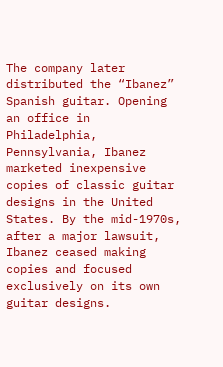The company later distributed the “Ibanez” Spanish guitar. Opening an office in Philadelphia, Pennsylvania, Ibanez marketed inexpensive copies of classic guitar designs in the United States. By the mid-1970s, after a major lawsuit, Ibanez ceased making copies and focused exclusively on its own guitar designs.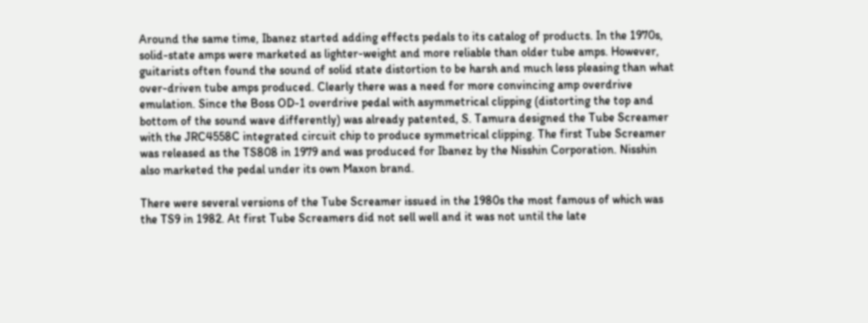Around the same time, Ibanez started adding effects pedals to its catalog of products. In the 1970s, solid-state amps were marketed as lighter-weight and more reliable than older tube amps. However, guitarists often found the sound of solid state distortion to be harsh and much less pleasing than what over-driven tube amps produced. Clearly there was a need for more convincing amp overdrive emulation. Since the Boss OD-1 overdrive pedal with asymmetrical clipping (distorting the top and bottom of the sound wave differently) was already patented, S. Tamura designed the Tube Screamer with the JRC4558C integrated circuit chip to produce symmetrical clipping. The first Tube Screamer was released as the TS808 in 1979 and was produced for Ibanez by the Nisshin Corporation. Nisshin also marketed the pedal under its own Maxon brand.

There were several versions of the Tube Screamer issued in the 1980s the most famous of which was the TS9 in 1982. At first Tube Screamers did not sell well and it was not until the late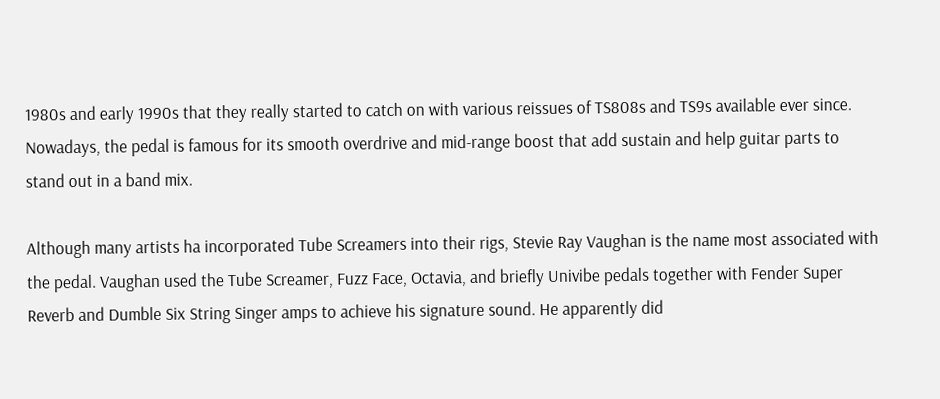1980s and early 1990s that they really started to catch on with various reissues of TS808s and TS9s available ever since. Nowadays, the pedal is famous for its smooth overdrive and mid-range boost that add sustain and help guitar parts to stand out in a band mix.

Although many artists ha incorporated Tube Screamers into their rigs, Stevie Ray Vaughan is the name most associated with the pedal. Vaughan used the Tube Screamer, Fuzz Face, Octavia, and briefly Univibe pedals together with Fender Super Reverb and Dumble Six String Singer amps to achieve his signature sound. He apparently did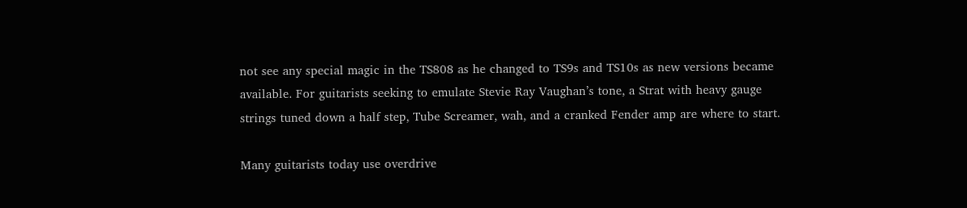not see any special magic in the TS808 as he changed to TS9s and TS10s as new versions became available. For guitarists seeking to emulate Stevie Ray Vaughan’s tone, a Strat with heavy gauge strings tuned down a half step, Tube Screamer, wah, and a cranked Fender amp are where to start.

Many guitarists today use overdrive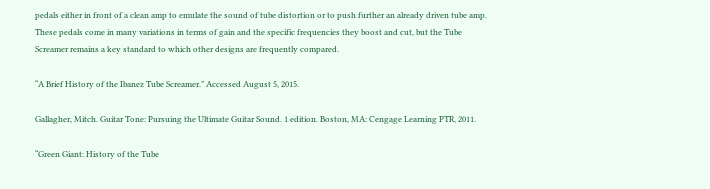pedals either in front of a clean amp to emulate the sound of tube distortion or to push further an already driven tube amp. These pedals come in many variations in terms of gain and the specific frequencies they boost and cut, but the Tube Screamer remains a key standard to which other designs are frequently compared.

“A Brief History of the Ibanez Tube Screamer.” Accessed August 5, 2015.

Gallagher, Mitch. Guitar Tone: Pursuing the Ultimate Guitar Sound. 1 edition. Boston, MA: Cengage Learning PTR, 2011.

“Green Giant: History of the Tube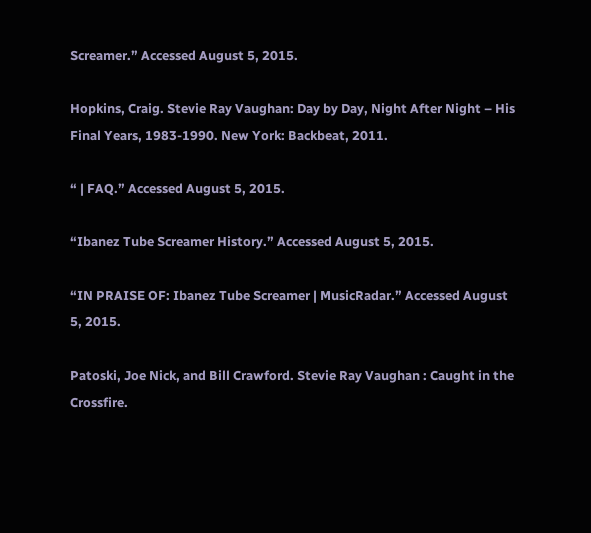Screamer.” Accessed August 5, 2015.

Hopkins, Craig. Stevie Ray Vaughan: Day by Day, Night After Night – His Final Years, 1983-1990. New York: Backbeat, 2011.

“ | FAQ.” Accessed August 5, 2015.

“Ibanez Tube Screamer History.” Accessed August 5, 2015.

“IN PRAISE OF: Ibanez Tube Screamer | MusicRadar.” Accessed August 5, 2015.

Patoski, Joe Nick, and Bill Crawford. Stevie Ray Vaughan : Caught in the Crossfire.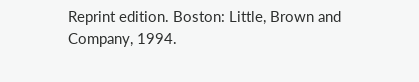Reprint edition. Boston: Little, Brown and Company, 1994.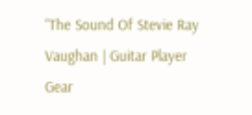“The Sound Of Stevie Ray Vaughan | Guitar Player Gear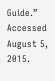Guide.” Accessed August 5, 2015.